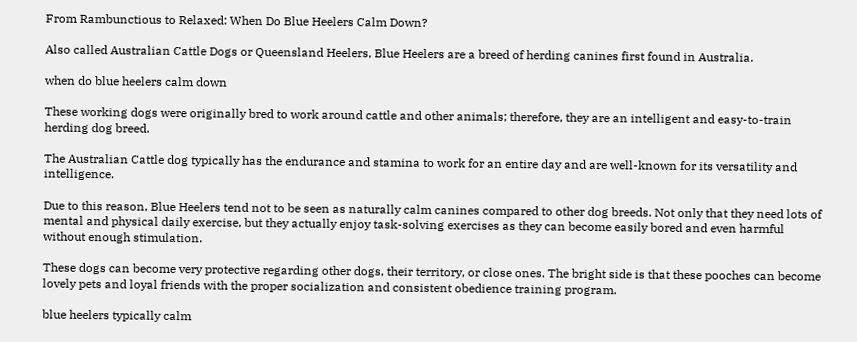From Rambunctious to Relaxed: When Do Blue Heelers Calm Down?

Also called Australian Cattle Dogs or Queensland Heelers, Blue Heelers are a breed of herding canines first found in Australia.

when do blue heelers calm down

These working dogs were originally bred to work around cattle and other animals; therefore, they are an intelligent and easy-to-train herding dog breed.

The Australian Cattle dog typically has the endurance and stamina to work for an entire day and are well-known for its versatility and intelligence.

Due to this reason, Blue Heelers tend not to be seen as naturally calm canines compared to other dog breeds. Not only that they need lots of mental and physical daily exercise, but they actually enjoy task-solving exercises as they can become easily bored and even harmful without enough stimulation.

These dogs can become very protective regarding other dogs, their territory, or close ones. The bright side is that these pooches can become lovely pets and loyal friends with the proper socialization and consistent obedience training program.

blue heelers typically calm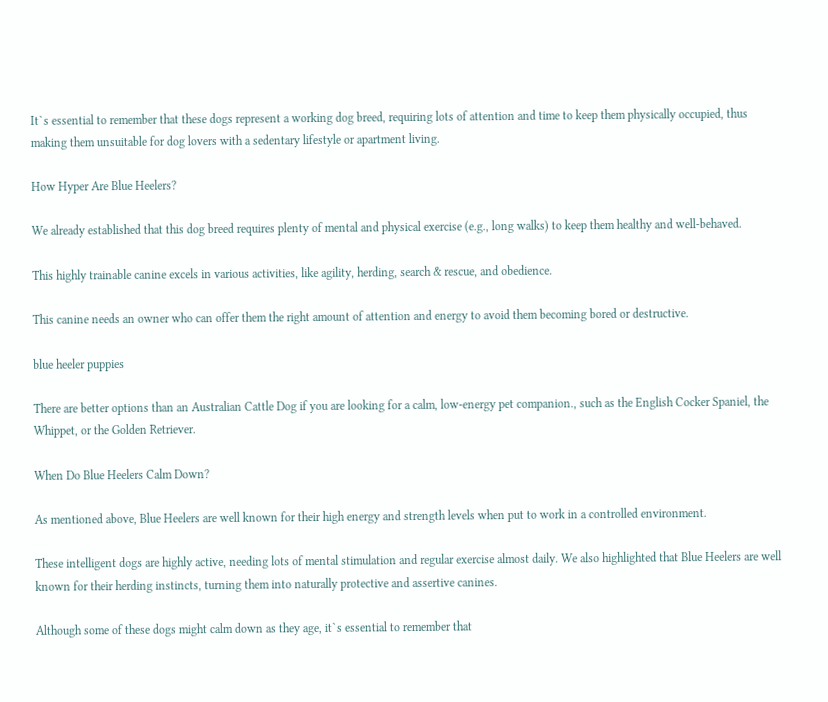It`s essential to remember that these dogs represent a working dog breed, requiring lots of attention and time to keep them physically occupied, thus making them unsuitable for dog lovers with a sedentary lifestyle or apartment living.

How Hyper Are Blue Heelers?

We already established that this dog breed requires plenty of mental and physical exercise (e.g., long walks) to keep them healthy and well-behaved.

This highly trainable canine excels in various activities, like agility, herding, search & rescue, and obedience.

This canine needs an owner who can offer them the right amount of attention and energy to avoid them becoming bored or destructive.

blue heeler puppies

There are better options than an Australian Cattle Dog if you are looking for a calm, low-energy pet companion., such as the English Cocker Spaniel, the Whippet, or the Golden Retriever.

When Do Blue Heelers Calm Down?

As mentioned above, Blue Heelers are well known for their high energy and strength levels when put to work in a controlled environment.

These intelligent dogs are highly active, needing lots of mental stimulation and regular exercise almost daily. We also highlighted that Blue Heelers are well known for their herding instincts, turning them into naturally protective and assertive canines.

Although some of these dogs might calm down as they age, it`s essential to remember that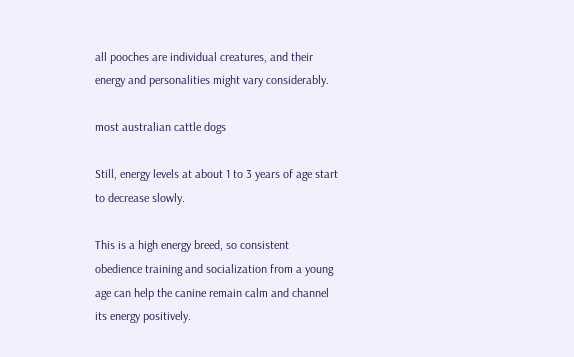all pooches are individual creatures, and their energy and personalities might vary considerably.

most australian cattle dogs

Still, energy levels at about 1 to 3 years of age start to decrease slowly.

This is a high energy breed, so consistent obedience training and socialization from a young age can help the canine remain calm and channel its energy positively.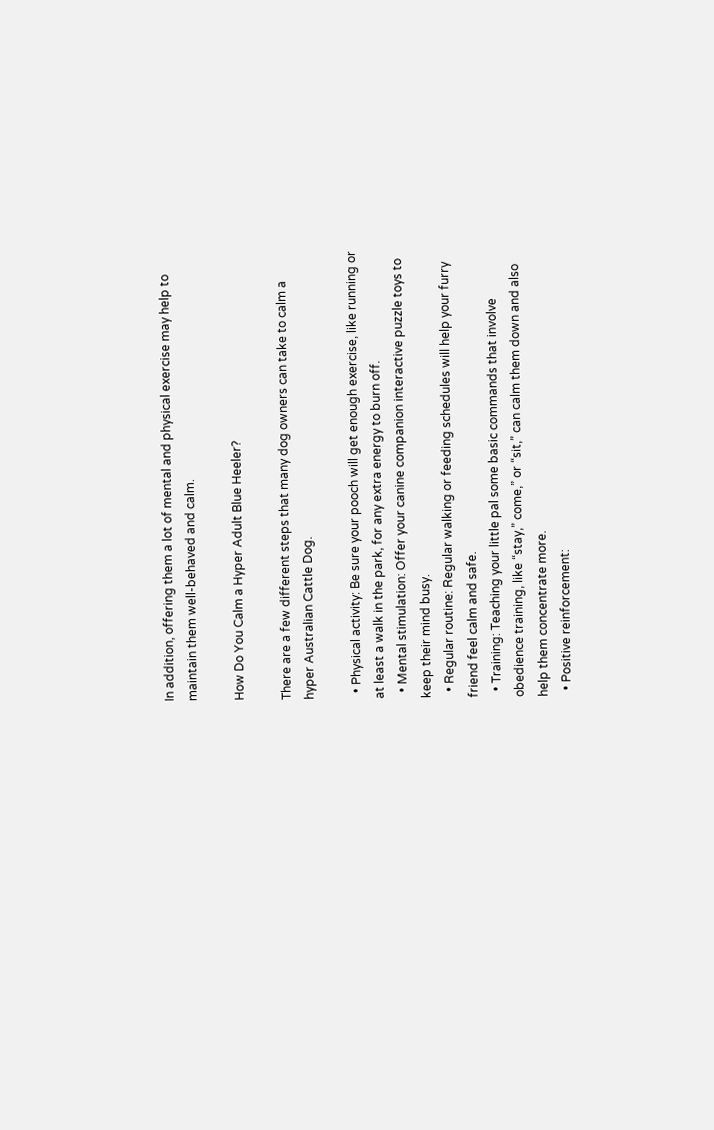In addition, offering them a lot of mental and physical exercise may help to maintain them well-behaved and calm.

How Do You Calm a Hyper Adult Blue Heeler?

There are a few different steps that many dog owners can take to calm a hyper Australian Cattle Dog.

  • Physical activity: Be sure your pooch will get enough exercise, like running or at least a walk in the park, for any extra energy to burn off.
  • Mental stimulation: Offer your canine companion interactive puzzle toys to keep their mind busy.
  • Regular routine: Regular walking or feeding schedules will help your furry friend feel calm and safe.
  • Training: Teaching your little pal some basic commands that involve obedience training, like “stay,” come,” or “sit,” can calm them down and also help them concentrate more.
  • Positive reinforcement: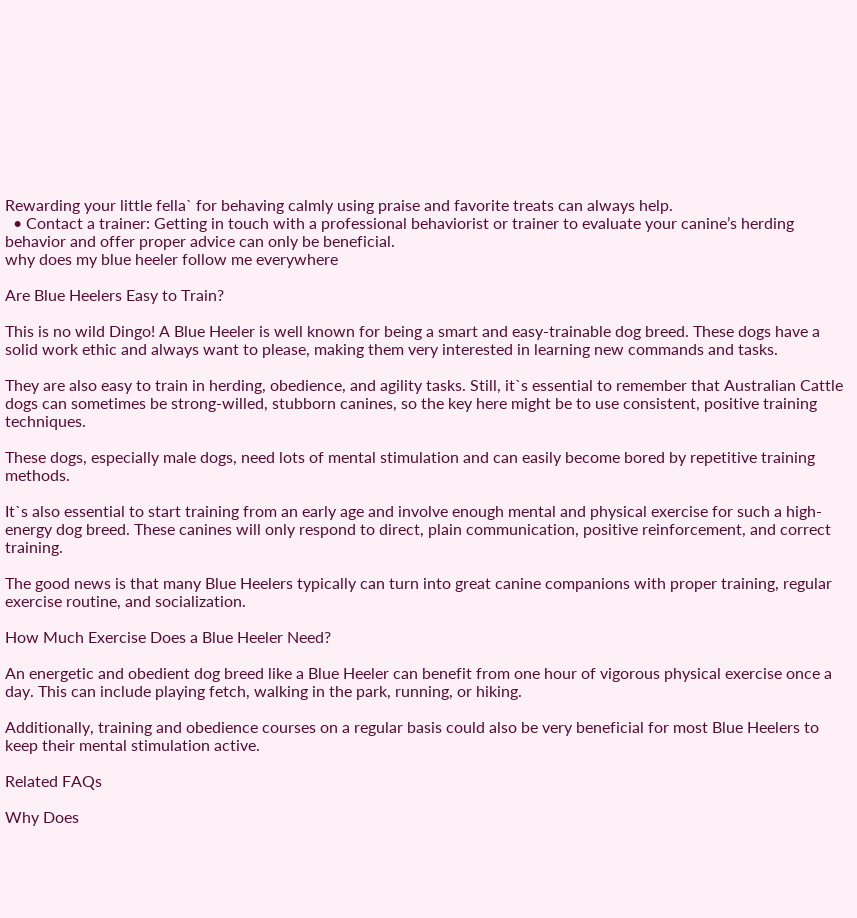Rewarding your little fella` for behaving calmly using praise and favorite treats can always help.
  • Contact a trainer: Getting in touch with a professional behaviorist or trainer to evaluate your canine’s herding behavior and offer proper advice can only be beneficial.
why does my blue heeler follow me everywhere

Are Blue Heelers Easy to Train?

This is no wild Dingo! A Blue Heeler is well known for being a smart and easy-trainable dog breed. These dogs have a solid work ethic and always want to please, making them very interested in learning new commands and tasks.

They are also easy to train in herding, obedience, and agility tasks. Still, it`s essential to remember that Australian Cattle dogs can sometimes be strong-willed, stubborn canines, so the key here might be to use consistent, positive training techniques.

These dogs, especially male dogs, need lots of mental stimulation and can easily become bored by repetitive training methods.

It`s also essential to start training from an early age and involve enough mental and physical exercise for such a high-energy dog breed. These canines will only respond to direct, plain communication, positive reinforcement, and correct training.

The good news is that many Blue Heelers typically can turn into great canine companions with proper training, regular exercise routine, and socialization.

How Much Exercise Does a Blue Heeler Need?

An energetic and obedient dog breed like a Blue Heeler can benefit from one hour of vigorous physical exercise once a day. This can include playing fetch, walking in the park, running, or hiking.

Additionally, training and obedience courses on a regular basis could also be very beneficial for most Blue Heelers to keep their mental stimulation active.

Related FAQs

Why Does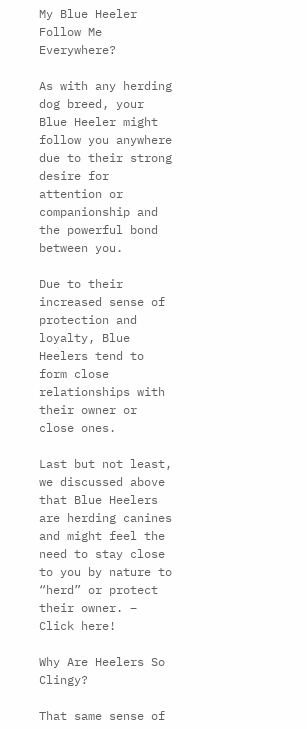My Blue Heeler Follow Me Everywhere?

As with any herding dog breed, your Blue Heeler might follow you anywhere due to their strong desire for attention or companionship and the powerful bond between you.

Due to their increased sense of protection and loyalty, Blue Heelers tend to form close relationships with their owner or close ones.

Last but not least, we discussed above that Blue Heelers are herding canines and might feel the need to stay close to you by nature to “herd” or protect their owner. – Click here!

Why Are Heelers So Clingy?

That same sense of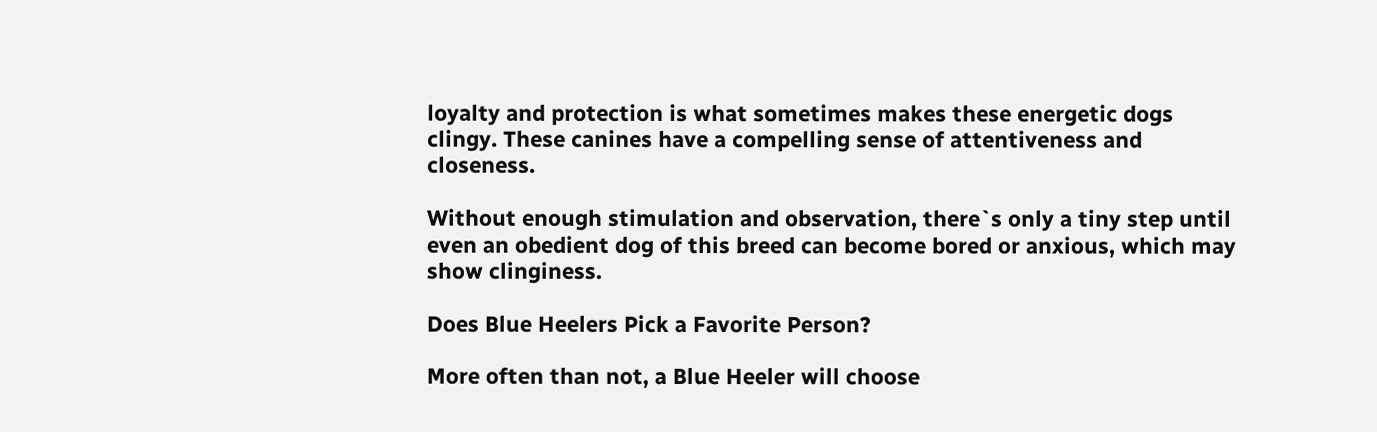loyalty and protection is what sometimes makes these energetic dogs clingy. These canines have a compelling sense of attentiveness and closeness.

Without enough stimulation and observation, there`s only a tiny step until even an obedient dog of this breed can become bored or anxious, which may show clinginess.

Does Blue Heelers Pick a Favorite Person?

More often than not, a Blue Heeler will choose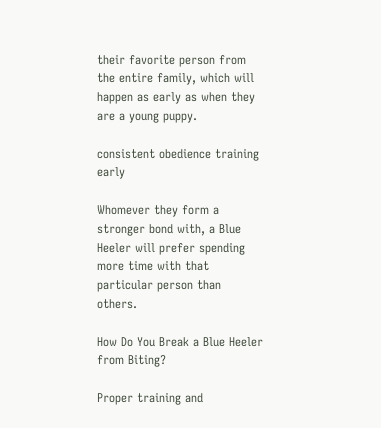their favorite person from the entire family, which will happen as early as when they are a young puppy.

consistent obedience training early

Whomever they form a stronger bond with, a Blue Heeler will prefer spending more time with that particular person than others.

How Do You Break a Blue Heeler from Biting?

Proper training and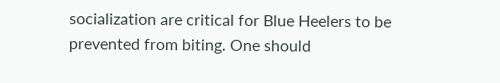socialization are critical for Blue Heelers to be prevented from biting. One should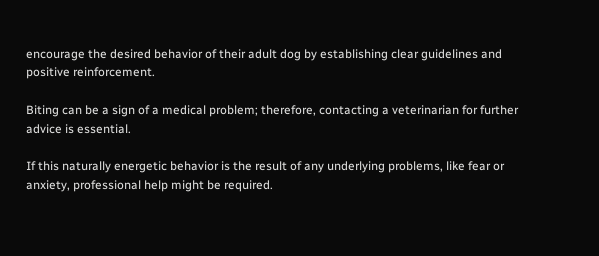encourage the desired behavior of their adult dog by establishing clear guidelines and positive reinforcement.

Biting can be a sign of a medical problem; therefore, contacting a veterinarian for further advice is essential.

If this naturally energetic behavior is the result of any underlying problems, like fear or anxiety, professional help might be required.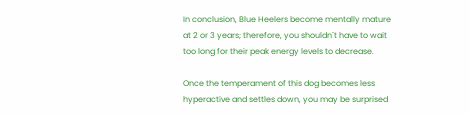In conclusion, Blue Heelers become mentally mature at 2 or 3 years; therefore, you shouldn`t have to wait too long for their peak energy levels to decrease.

Once the temperament of this dog becomes less hyperactive and settles down, you may be surprised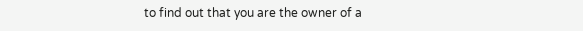to find out that you are the owner of a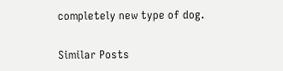completely new type of dog.

Similar Posts